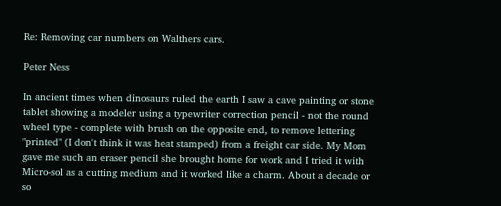Re: Removing car numbers on Walthers cars.

Peter Ness

In ancient times when dinosaurs ruled the earth I saw a cave painting or stone tablet showing a modeler using a typewriter correction pencil - not the round wheel type - complete with brush on the opposite end, to remove lettering "printed" (I don't think it was heat stamped) from a freight car side. My Mom gave me such an eraser pencil she brought home for work and I tried it with Micro-sol as a cutting medium and it worked like a charm. About a decade or so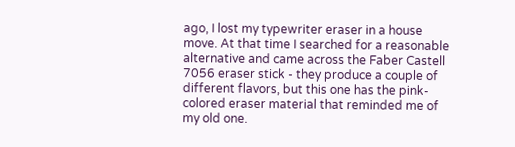ago, I lost my typewriter eraser in a house move. At that time I searched for a reasonable alternative and came across the Faber Castell 7056 eraser stick - they produce a couple of different flavors, but this one has the pink-colored eraser material that reminded me of my old one.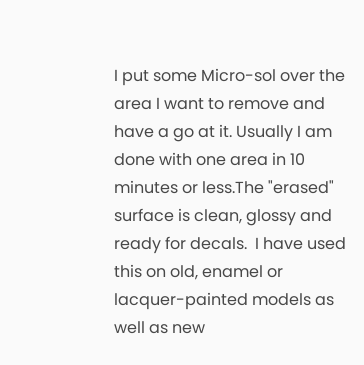I put some Micro-sol over the area I want to remove and have a go at it. Usually I am done with one area in 10 minutes or less.The "erased" surface is clean, glossy and ready for decals.  I have used this on old, enamel or lacquer-painted models as well as new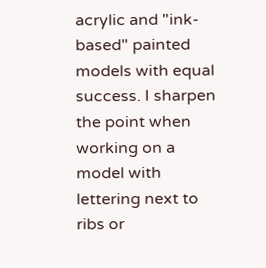acrylic and "ink-based" painted models with equal success. I sharpen the point when working on a model with lettering next to ribs or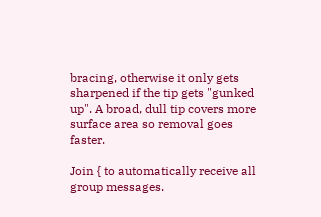bracing, otherwise it only gets sharpened if the tip gets "gunked up". A broad, dull tip covers more surface area so removal goes faster.

Join { to automatically receive all group messages.